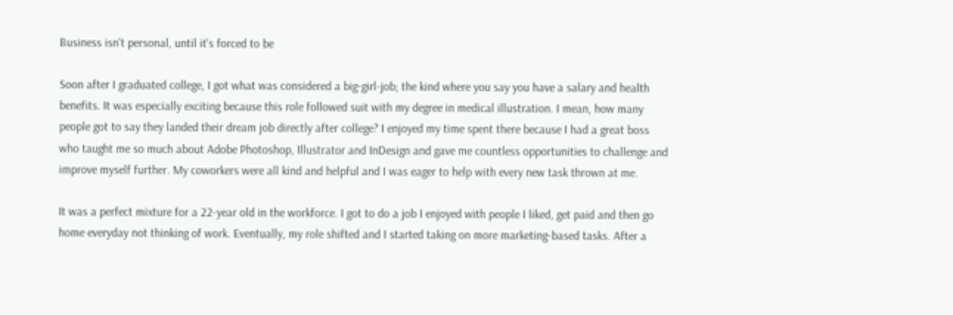Business isn't personal, until it's forced to be

Soon after I graduated college, I got what was considered a big-girl-job; the kind where you say you have a salary and health benefits. It was especially exciting because this role followed suit with my degree in medical illustration. I mean, how many people got to say they landed their dream job directly after college? I enjoyed my time spent there because I had a great boss who taught me so much about Adobe Photoshop, Illustrator and InDesign and gave me countless opportunities to challenge and improve myself further. My coworkers were all kind and helpful and I was eager to help with every new task thrown at me.

It was a perfect mixture for a 22-year old in the workforce. I got to do a job I enjoyed with people I liked, get paid and then go home everyday not thinking of work. Eventually, my role shifted and I started taking on more marketing-based tasks. After a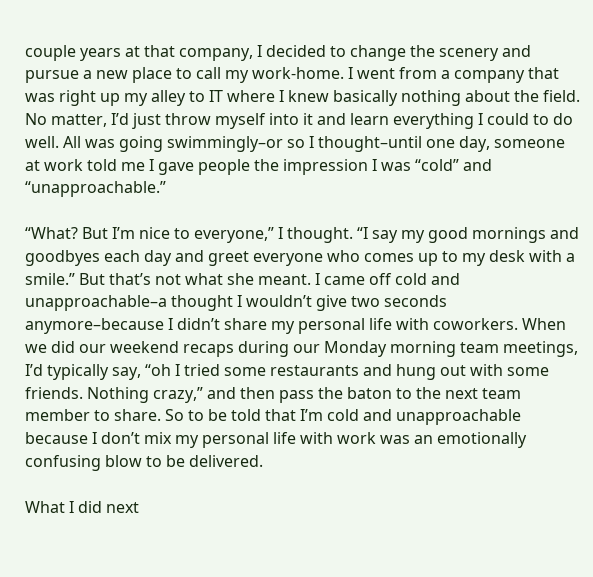couple years at that company, I decided to change the scenery and pursue a new place to call my work-home. I went from a company that was right up my alley to IT where I knew basically nothing about the field. No matter, I’d just throw myself into it and learn everything I could to do well. All was going swimmingly–or so I thought–until one day, someone at work told me I gave people the impression I was “cold” and “unapproachable.”

“What? But I’m nice to everyone,” I thought. “I say my good mornings and goodbyes each day and greet everyone who comes up to my desk with a smile.” But that’s not what she meant. I came off cold and unapproachable–a thought I wouldn’t give two seconds anymore–because I didn’t share my personal life with coworkers. When we did our weekend recaps during our Monday morning team meetings, I’d typically say, “oh I tried some restaurants and hung out with some friends. Nothing crazy,” and then pass the baton to the next team member to share. So to be told that I’m cold and unapproachable because I don’t mix my personal life with work was an emotionally confusing blow to be delivered.

What I did next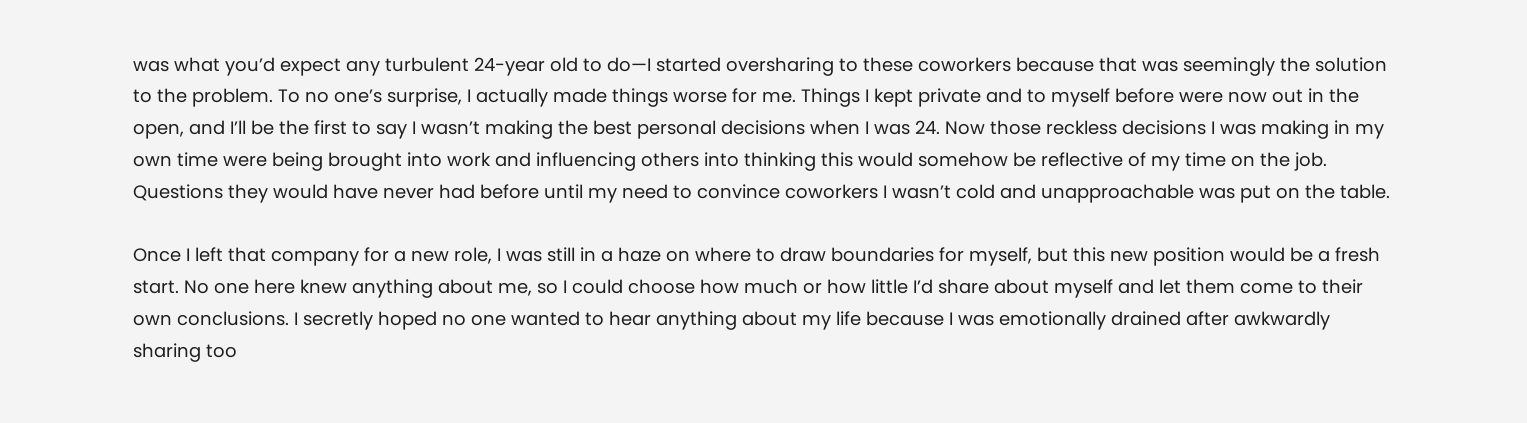was what you’d expect any turbulent 24-year old to do—I started oversharing to these coworkers because that was seemingly the solution to the problem. To no one’s surprise, I actually made things worse for me. Things I kept private and to myself before were now out in the open, and I’ll be the first to say I wasn’t making the best personal decisions when I was 24. Now those reckless decisions I was making in my own time were being brought into work and influencing others into thinking this would somehow be reflective of my time on the job. Questions they would have never had before until my need to convince coworkers I wasn’t cold and unapproachable was put on the table.

Once I left that company for a new role, I was still in a haze on where to draw boundaries for myself, but this new position would be a fresh start. No one here knew anything about me, so I could choose how much or how little I’d share about myself and let them come to their own conclusions. I secretly hoped no one wanted to hear anything about my life because I was emotionally drained after awkwardly sharing too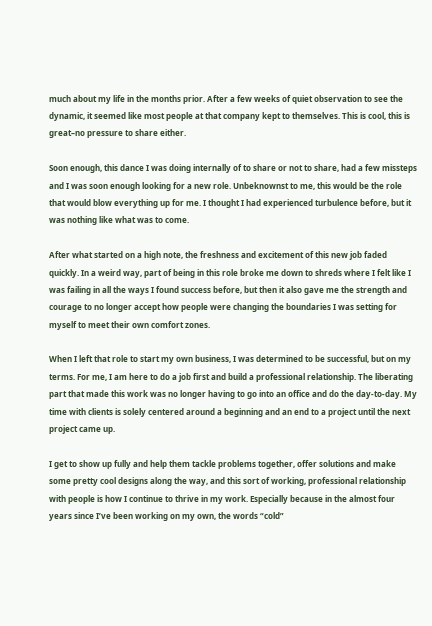much about my life in the months prior. After a few weeks of quiet observation to see the dynamic, it seemed like most people at that company kept to themselves. This is cool, this is great–no pressure to share either.

Soon enough, this dance I was doing internally of to share or not to share, had a few missteps and I was soon enough looking for a new role. Unbeknownst to me, this would be the role that would blow everything up for me. I thought I had experienced turbulence before, but it was nothing like what was to come.

After what started on a high note, the freshness and excitement of this new job faded quickly. In a weird way, part of being in this role broke me down to shreds where I felt like I was failing in all the ways I found success before, but then it also gave me the strength and courage to no longer accept how people were changing the boundaries I was setting for myself to meet their own comfort zones.

When I left that role to start my own business, I was determined to be successful, but on my terms. For me, I am here to do a job first and build a professional relationship. The liberating part that made this work was no longer having to go into an office and do the day-to-day. My time with clients is solely centered around a beginning and an end to a project until the next project came up.

I get to show up fully and help them tackle problems together, offer solutions and make some pretty cool designs along the way, and this sort of working, professional relationship with people is how I continue to thrive in my work. Especially because in the almost four years since I’ve been working on my own, the words “cold”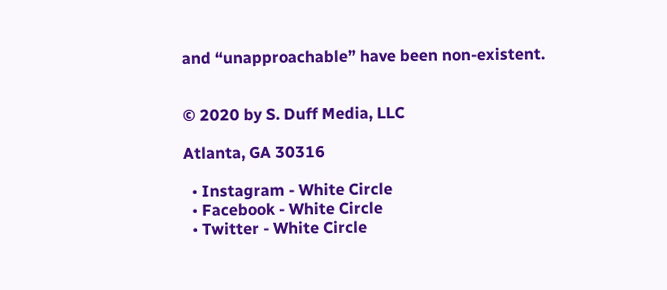and “unapproachable” have been non-existent.


© 2020 by S. Duff Media, LLC

Atlanta, GA 30316

  • Instagram - White Circle
  • Facebook - White Circle
  • Twitter - White Circle